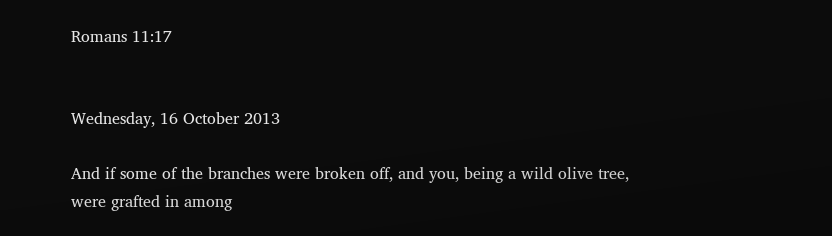Romans 11:17


Wednesday, 16 October 2013

And if some of the branches were broken off, and you, being a wild olive tree, were grafted in among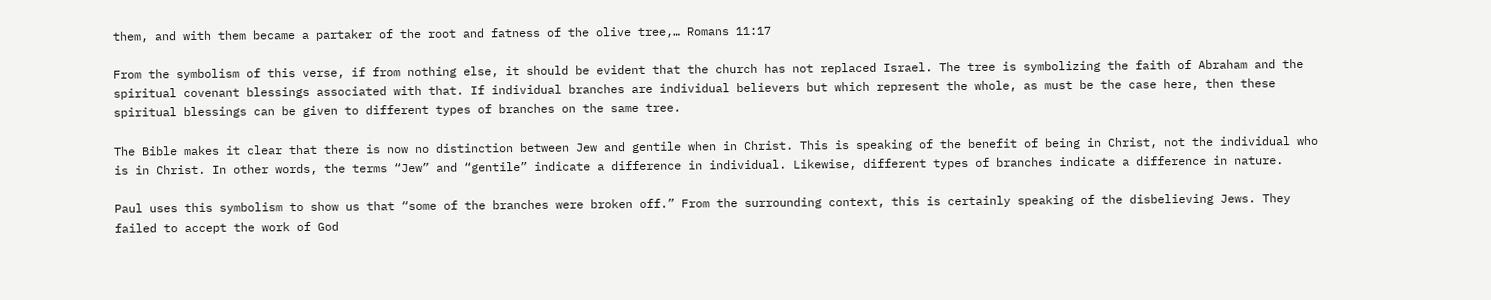them, and with them became a partaker of the root and fatness of the olive tree,… Romans 11:17

From the symbolism of this verse, if from nothing else, it should be evident that the church has not replaced Israel. The tree is symbolizing the faith of Abraham and the spiritual covenant blessings associated with that. If individual branches are individual believers but which represent the whole, as must be the case here, then these spiritual blessings can be given to different types of branches on the same tree.

The Bible makes it clear that there is now no distinction between Jew and gentile when in Christ. This is speaking of the benefit of being in Christ, not the individual who is in Christ. In other words, the terms “Jew” and “gentile” indicate a difference in individual. Likewise, different types of branches indicate a difference in nature.

Paul uses this symbolism to show us that “some of the branches were broken off.” From the surrounding context, this is certainly speaking of the disbelieving Jews. They failed to accept the work of God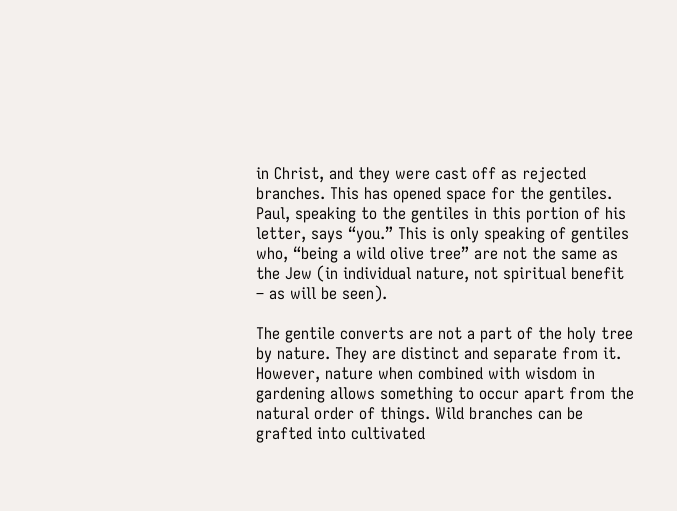in Christ, and they were cast off as rejected branches. This has opened space for the gentiles. Paul, speaking to the gentiles in this portion of his letter, says “you.” This is only speaking of gentiles who, “being a wild olive tree” are not the same as the Jew (in individual nature, not spiritual benefit – as will be seen).

The gentile converts are not a part of the holy tree by nature. They are distinct and separate from it. However, nature when combined with wisdom in gardening allows something to occur apart from the natural order of things. Wild branches can be grafted into cultivated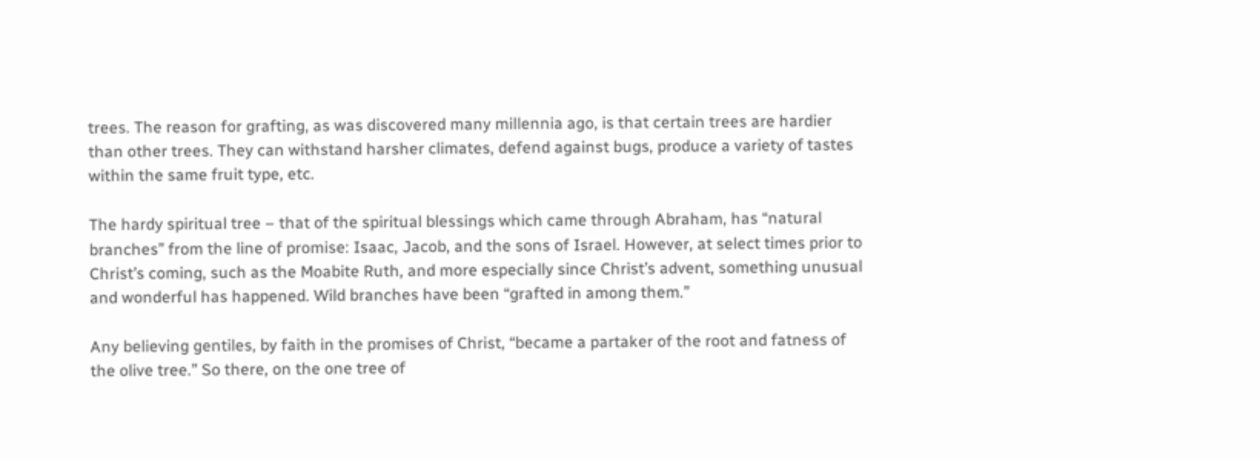trees. The reason for grafting, as was discovered many millennia ago, is that certain trees are hardier than other trees. They can withstand harsher climates, defend against bugs, produce a variety of tastes within the same fruit type, etc.

The hardy spiritual tree – that of the spiritual blessings which came through Abraham, has “natural branches” from the line of promise: Isaac, Jacob, and the sons of Israel. However, at select times prior to Christ’s coming, such as the Moabite Ruth, and more especially since Christ’s advent, something unusual and wonderful has happened. Wild branches have been “grafted in among them.”

Any believing gentiles, by faith in the promises of Christ, “became a partaker of the root and fatness of the olive tree.” So there, on the one tree of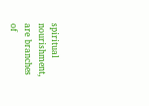spiritual nourishment, are branches of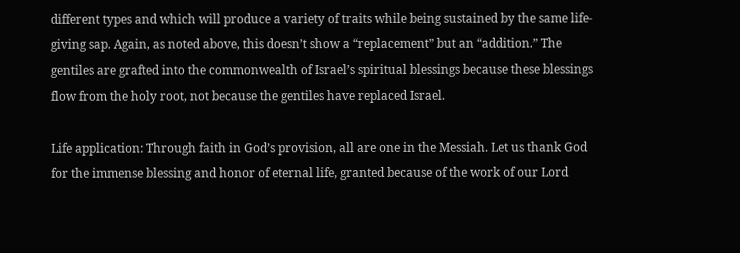different types and which will produce a variety of traits while being sustained by the same life-giving sap. Again, as noted above, this doesn’t show a “replacement” but an “addition.” The gentiles are grafted into the commonwealth of Israel’s spiritual blessings because these blessings flow from the holy root, not because the gentiles have replaced Israel.

Life application: Through faith in God’s provision, all are one in the Messiah. Let us thank God for the immense blessing and honor of eternal life, granted because of the work of our Lord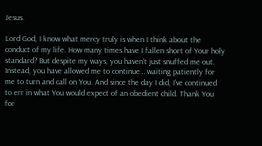Jesus.

Lord God, I know what mercy truly is when I think about the conduct of my life. How many times have I fallen short of Your holy standard? But despite my ways, you haven’t just snuffed me out. Instead, you have allowed me to continue… waiting patiently for me to turn and call on You. And since the day I did, I’ve continued to err in what You would expect of an obedient child. Thank You for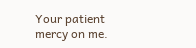Your patient mercy on me.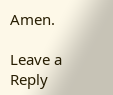Amen.

Leave a Reply